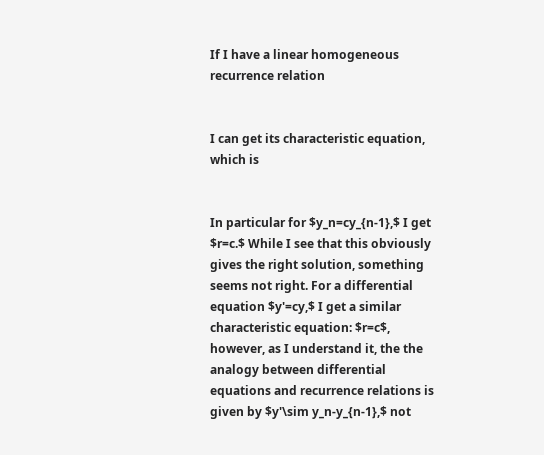If I have a linear homogeneous recurrence relation


I can get its characteristic equation, which is


In particular for $y_n=cy_{n-1},$ I get $r=c.$ While I see that this obviously gives the right solution, something seems not right. For a differential equation $y'=cy,$ I get a similar characteristic equation: $r=c$, however, as I understand it, the the analogy between differential equations and recurrence relations is given by $y'\sim y_n-y_{n-1},$ not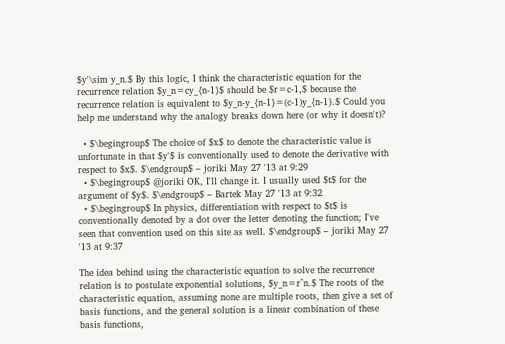$y'\sim y_n.$ By this logic, I think the characteristic equation for the recurrence relation $y_n=cy_{n-1}$ should be $r=c-1,$ because the recurrence relation is equivalent to $y_n-y_{n-1}=(c-1)y_{n-1}.$ Could you help me understand why the analogy breaks down here (or why it doesn't)?

  • $\begingroup$ The choice of $x$ to denote the characteristic value is unfortunate in that $y'$ is conventionally used to denote the derivative with respect to $x$. $\endgroup$ – joriki May 27 '13 at 9:29
  • $\begingroup$ @joriki OK, I'll change it. I usually used $t$ for the argument of $y$. $\endgroup$ – Bartek May 27 '13 at 9:32
  • $\begingroup$ In physics, differentiation with respect to $t$ is conventionally denoted by a dot over the letter denoting the function; I've seen that convention used on this site as well. $\endgroup$ – joriki May 27 '13 at 9:37

The idea behind using the characteristic equation to solve the recurrence relation is to postulate exponential solutions, $y_n=r^n.$ The roots of the characteristic equation, assuming none are multiple roots, then give a set of basis functions, and the general solution is a linear combination of these basis functions,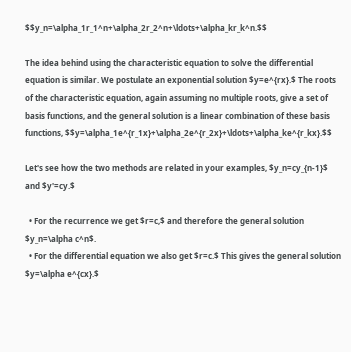$$y_n=\alpha_1r_1^n+\alpha_2r_2^n+\ldots+\alpha_kr_k^n.$$

The idea behind using the characteristic equation to solve the differential equation is similar. We postulate an exponential solution $y=e^{rx}.$ The roots of the characteristic equation, again assuming no multiple roots, give a set of basis functions, and the general solution is a linear combination of these basis functions, $$y=\alpha_1e^{r_1x}+\alpha_2e^{r_2x}+\ldots+\alpha_ke^{r_kx}.$$

Let's see how the two methods are related in your examples, $y_n=cy_{n-1}$ and $y'=cy.$

  • For the recurrence we get $r=c,$ and therefore the general solution $y_n=\alpha c^n$.
  • For the differential equation we also get $r=c.$ This gives the general solution $y=\alpha e^{cx}.$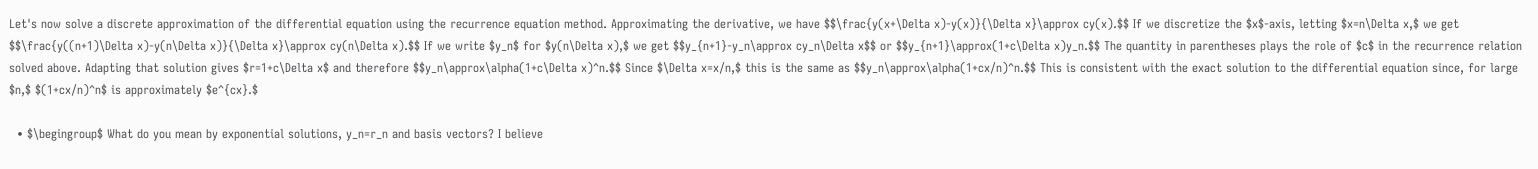Let's now solve a discrete approximation of the differential equation using the recurrence equation method. Approximating the derivative, we have $$\frac{y(x+\Delta x)-y(x)}{\Delta x}\approx cy(x).$$ If we discretize the $x$-axis, letting $x=n\Delta x,$ we get $$\frac{y((n+1)\Delta x)-y(n\Delta x)}{\Delta x}\approx cy(n\Delta x).$$ If we write $y_n$ for $y(n\Delta x),$ we get $$y_{n+1}-y_n\approx cy_n\Delta x$$ or $$y_{n+1}\approx(1+c\Delta x)y_n.$$ The quantity in parentheses plays the role of $c$ in the recurrence relation solved above. Adapting that solution gives $r=1+c\Delta x$ and therefore $$y_n\approx\alpha(1+c\Delta x)^n.$$ Since $\Delta x=x/n,$ this is the same as $$y_n\approx\alpha(1+cx/n)^n.$$ This is consistent with the exact solution to the differential equation since, for large $n,$ $(1+cx/n)^n$ is approximately $e^{cx}.$

  • $\begingroup$ What do you mean by exponential solutions, y_n=r_n and basis vectors? I believe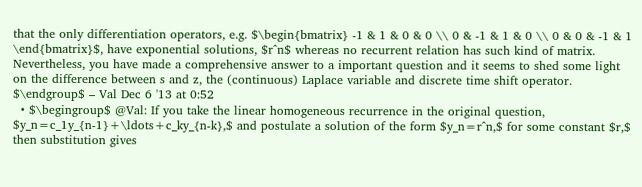that the only differentiation operators, e.g. $\begin{bmatrix} -1 & 1 & 0 & 0 \\ 0 & -1 & 1 & 0 \\ 0 & 0 & -1 & 1 \end{bmatrix}$, have exponential solutions, $r^n$ whereas no recurrent relation has such kind of matrix. Nevertheless, you have made a comprehensive answer to a important question and it seems to shed some light on the difference between s and z, the (continuous) Laplace variable and discrete time shift operator. $\endgroup$ – Val Dec 6 '13 at 0:52
  • $\begingroup$ @Val: If you take the linear homogeneous recurrence in the original question, $y_n=c_1y_{n-1}+\ldots+c_ky_{n-k},$ and postulate a solution of the form $y_n=r^n,$ for some constant $r,$ then substitution gives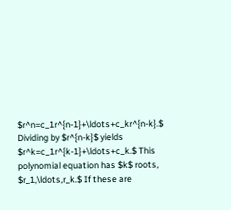$r^n=c_1r^{n-1}+\ldots+c_kr^{n-k}.$ Dividing by $r^{n-k}$ yields $r^k=c_1r^{k-1}+\ldots+c_k.$ This polynomial equation has $k$ roots, $r_1,\ldots,r_k.$ If these are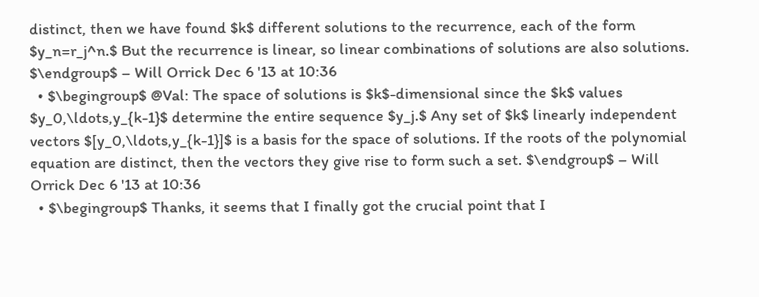distinct, then we have found $k$ different solutions to the recurrence, each of the form $y_n=r_j^n.$ But the recurrence is linear, so linear combinations of solutions are also solutions. $\endgroup$ – Will Orrick Dec 6 '13 at 10:36
  • $\begingroup$ @Val: The space of solutions is $k$-dimensional since the $k$ values $y_0,\ldots,y_{k-1}$ determine the entire sequence $y_j.$ Any set of $k$ linearly independent vectors $[y_0,\ldots,y_{k-1}]$ is a basis for the space of solutions. If the roots of the polynomial equation are distinct, then the vectors they give rise to form such a set. $\endgroup$ – Will Orrick Dec 6 '13 at 10:36
  • $\begingroup$ Thanks, it seems that I finally got the crucial point that I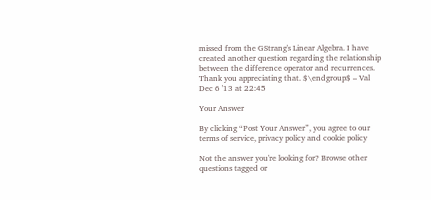missed from the GStrang's Linear Algebra. I have created another question regarding the relationship between the difference operator and recurrences. Thank you appreciating that. $\endgroup$ – Val Dec 6 '13 at 22:45

Your Answer

By clicking “Post Your Answer”, you agree to our terms of service, privacy policy and cookie policy

Not the answer you're looking for? Browse other questions tagged or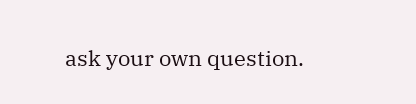ask your own question.